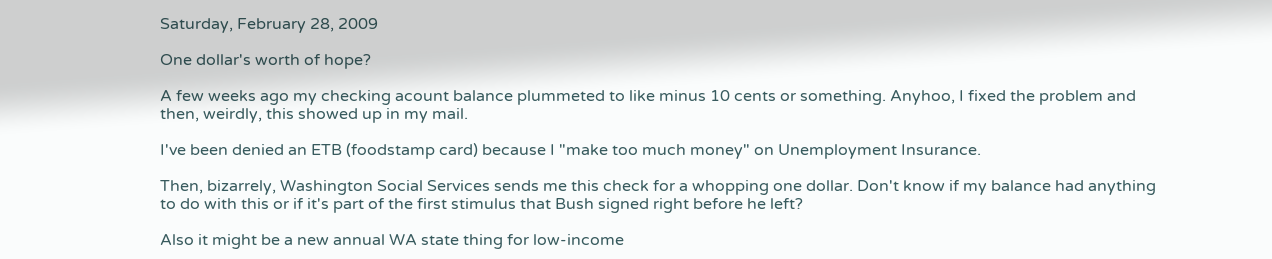Saturday, February 28, 2009

One dollar's worth of hope?

A few weeks ago my checking acount balance plummeted to like minus 10 cents or something. Anyhoo, I fixed the problem and then, weirdly, this showed up in my mail.

I've been denied an ETB (foodstamp card) because I "make too much money" on Unemployment Insurance.

Then, bizarrely, Washington Social Services sends me this check for a whopping one dollar. Don't know if my balance had anything to do with this or if it's part of the first stimulus that Bush signed right before he left?

Also it might be a new annual WA state thing for low-income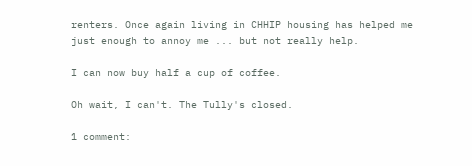renters. Once again living in CHHIP housing has helped me just enough to annoy me ... but not really help.

I can now buy half a cup of coffee.

Oh wait, I can't. The Tully's closed.

1 comment: